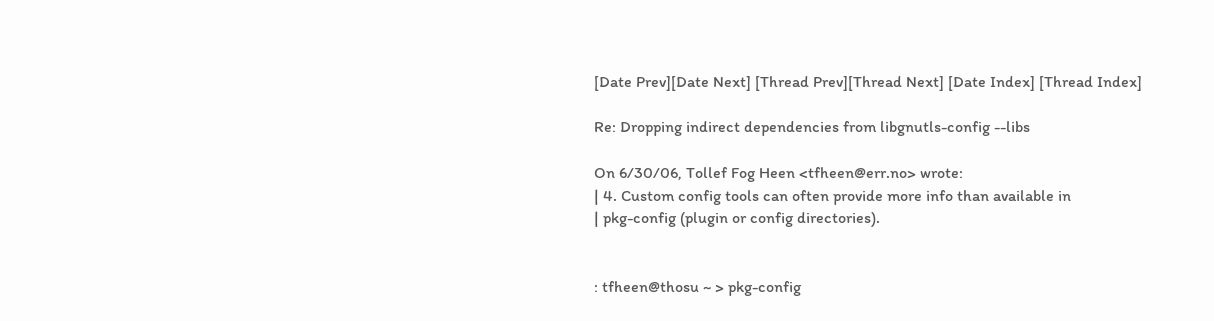[Date Prev][Date Next] [Thread Prev][Thread Next] [Date Index] [Thread Index]

Re: Dropping indirect dependencies from libgnutls-config --libs

On 6/30/06, Tollef Fog Heen <tfheen@err.no> wrote:
| 4. Custom config tools can often provide more info than available in
| pkg-config (plugin or config directories).


: tfheen@thosu ~ > pkg-config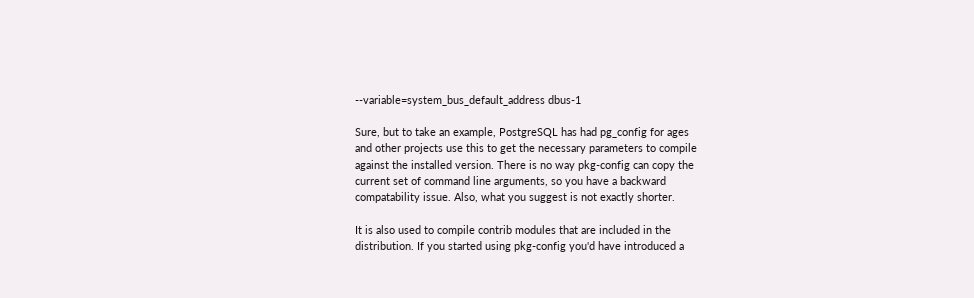--variable=system_bus_default_address dbus-1

Sure, but to take an example, PostgreSQL has had pg_config for ages
and other projects use this to get the necessary parameters to compile
against the installed version. There is no way pkg-config can copy the
current set of command line arguments, so you have a backward
compatability issue. Also, what you suggest is not exactly shorter.

It is also used to compile contrib modules that are included in the
distribution. If you started using pkg-config you'd have introduced a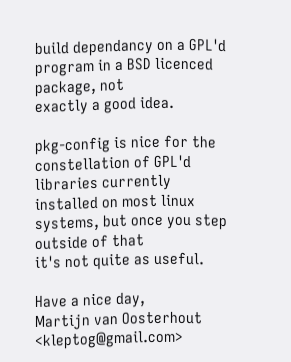build dependancy on a GPL'd program in a BSD licenced package, not
exactly a good idea.

pkg-config is nice for the constellation of GPL'd libraries currently
installed on most linux systems, but once you step outside of that
it's not quite as useful.

Have a nice day,
Martijn van Oosterhout <kleptog@gmail.com>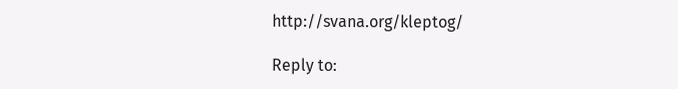http://svana.org/kleptog/

Reply to: